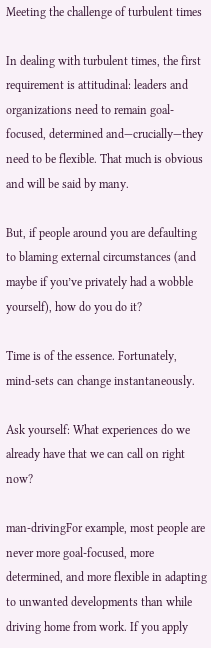Meeting the challenge of turbulent times

In dealing with turbulent times, the first requirement is attitudinal: leaders and organizations need to remain goal-focused, determined and—crucially—they need to be flexible. That much is obvious and will be said by many.

But, if people around you are defaulting to blaming external circumstances (and maybe if you’ve privately had a wobble yourself), how do you do it?

Time is of the essence. Fortunately, mind-sets can change instantaneously.

Ask yourself: What experiences do we already have that we can call on right now?

man-drivingFor example, most people are never more goal-focused, more determined, and more flexible in adapting to unwanted developments than while driving home from work. If you apply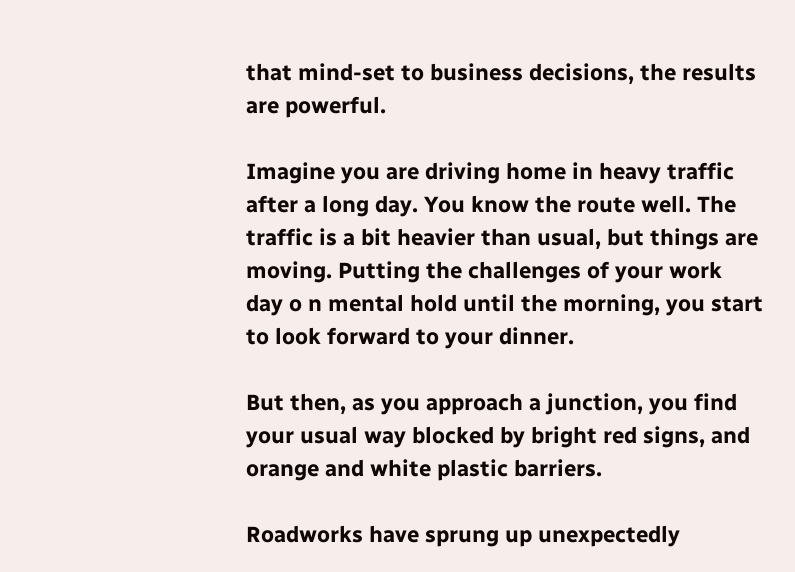that mind-set to business decisions, the results are powerful.

Imagine you are driving home in heavy traffic after a long day. You know the route well. The traffic is a bit heavier than usual, but things are moving. Putting the challenges of your work day o n mental hold until the morning, you start to look forward to your dinner.

But then, as you approach a junction, you find your usual way blocked by bright red signs, and orange and white plastic barriers.

Roadworks have sprung up unexpectedly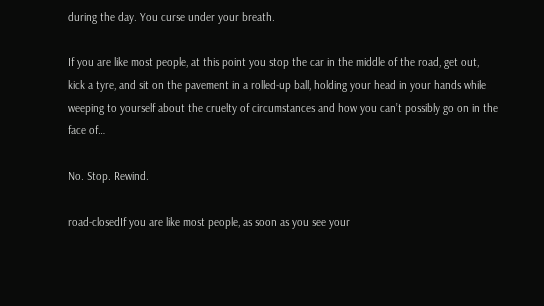during the day. You curse under your breath.

If you are like most people, at this point you stop the car in the middle of the road, get out, kick a tyre, and sit on the pavement in a rolled-up ball, holding your head in your hands while weeping to yourself about the cruelty of circumstances and how you can’t possibly go on in the face of…

No. Stop. Rewind.

road-closedIf you are like most people, as soon as you see your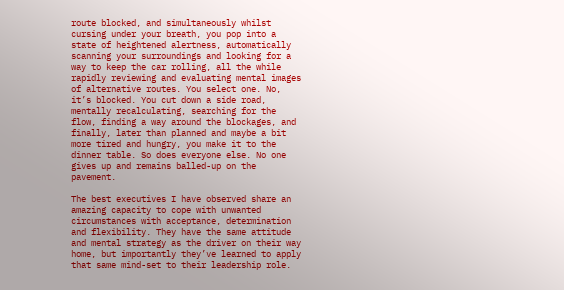route blocked, and simultaneously whilst cursing under your breath, you pop into a state of heightened alertness, automatically scanning your surroundings and looking for a way to keep the car rolling, all the while rapidly reviewing and evaluating mental images of alternative routes. You select one. No, it’s blocked. You cut down a side road, mentally recalculating, searching for the flow, finding a way around the blockages, and finally, later than planned and maybe a bit more tired and hungry, you make it to the dinner table. So does everyone else. No one gives up and remains balled-up on the pavement.

The best executives I have observed share an amazing capacity to cope with unwanted circumstances with acceptance, determination and flexibility. They have the same attitude and mental strategy as the driver on their way home, but importantly they’ve learned to apply that same mind-set to their leadership role.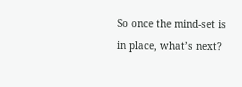So once the mind-set is in place, what’s next?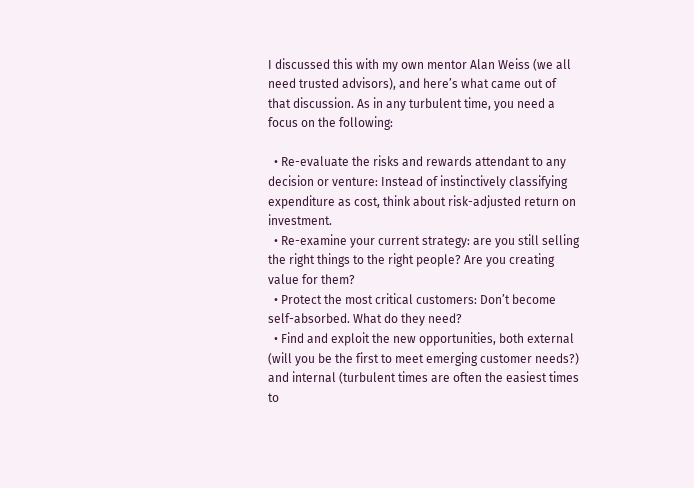I discussed this with my own mentor Alan Weiss (we all need trusted advisors), and here’s what came out of that discussion. As in any turbulent time, you need a focus on the following:

  • Re-evaluate the risks and rewards attendant to any decision or venture: Instead of instinctively classifying expenditure as cost, think about risk-adjusted return on investment.
  • Re-examine your current strategy: are you still selling the right things to the right people? Are you creating value for them?
  • Protect the most critical customers: Don’t become self-absorbed. What do they need?
  • Find and exploit the new opportunities, both external (will you be the first to meet emerging customer needs?) and internal (turbulent times are often the easiest times to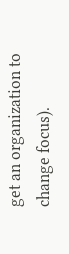get an organization to change focus).